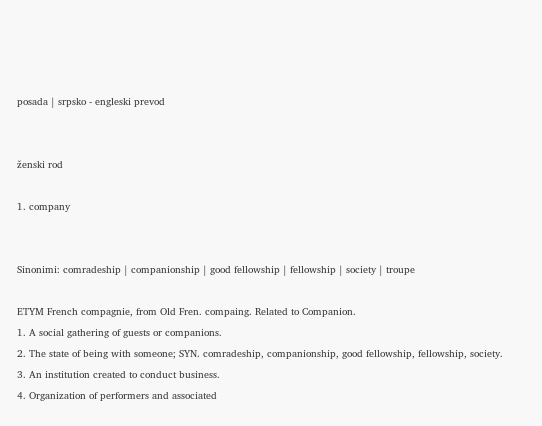posada | srpsko - engleski prevod


ženski rod

1. company


Sinonimi: comradeship | companionship | good fellowship | fellowship | society | troupe

ETYM French compagnie, from Old Fren. compaing. Related to Companion.
1. A social gathering of guests or companions.
2. The state of being with someone; SYN. comradeship, companionship, good fellowship, fellowship, society.
3. An institution created to conduct business.
4. Organization of performers and associated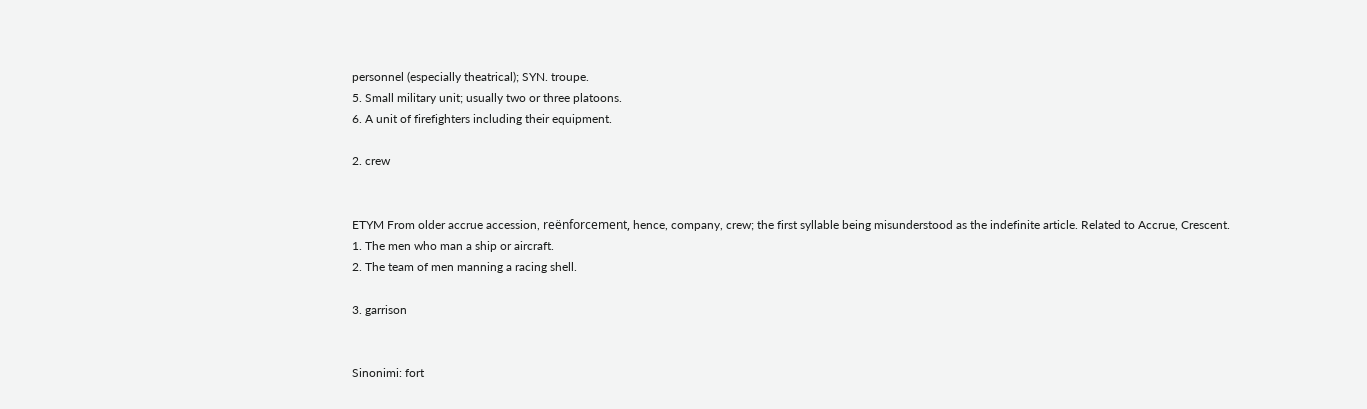personnel (especially theatrical); SYN. troupe.
5. Small military unit; usually two or three platoons.
6. A unit of firefighters including their equipment.

2. crew


ETYM From older accrue accession, reënforcement, hence, company, crew; the first syllable being misunderstood as the indefinite article. Related to Accrue, Crescent.
1. The men who man a ship or aircraft.
2. The team of men manning a racing shell.

3. garrison


Sinonimi: fort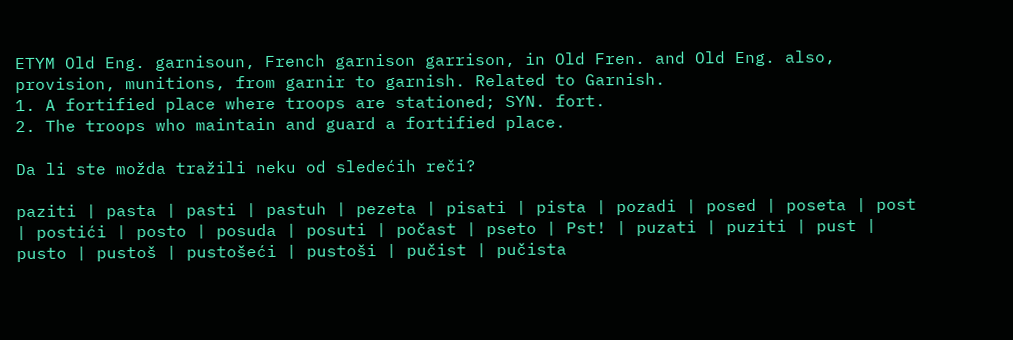ETYM Old Eng. garnisoun, French garnison garrison, in Old Fren. and Old Eng. also, provision, munitions, from garnir to garnish. Related to Garnish.
1. A fortified place where troops are stationed; SYN. fort.
2. The troops who maintain and guard a fortified place.

Da li ste možda tražili neku od sledećih reči?

paziti | pasta | pasti | pastuh | pezeta | pisati | pista | pozadi | posed | poseta | post | postići | posto | posuda | posuti | počast | pseto | Pst! | puzati | puziti | pust | pusto | pustoš | pustošeći | pustoši | pučist | pučista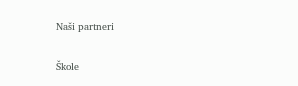Naši partneri

Škole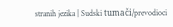stranih jezika | Sudski tumači/prevodioci